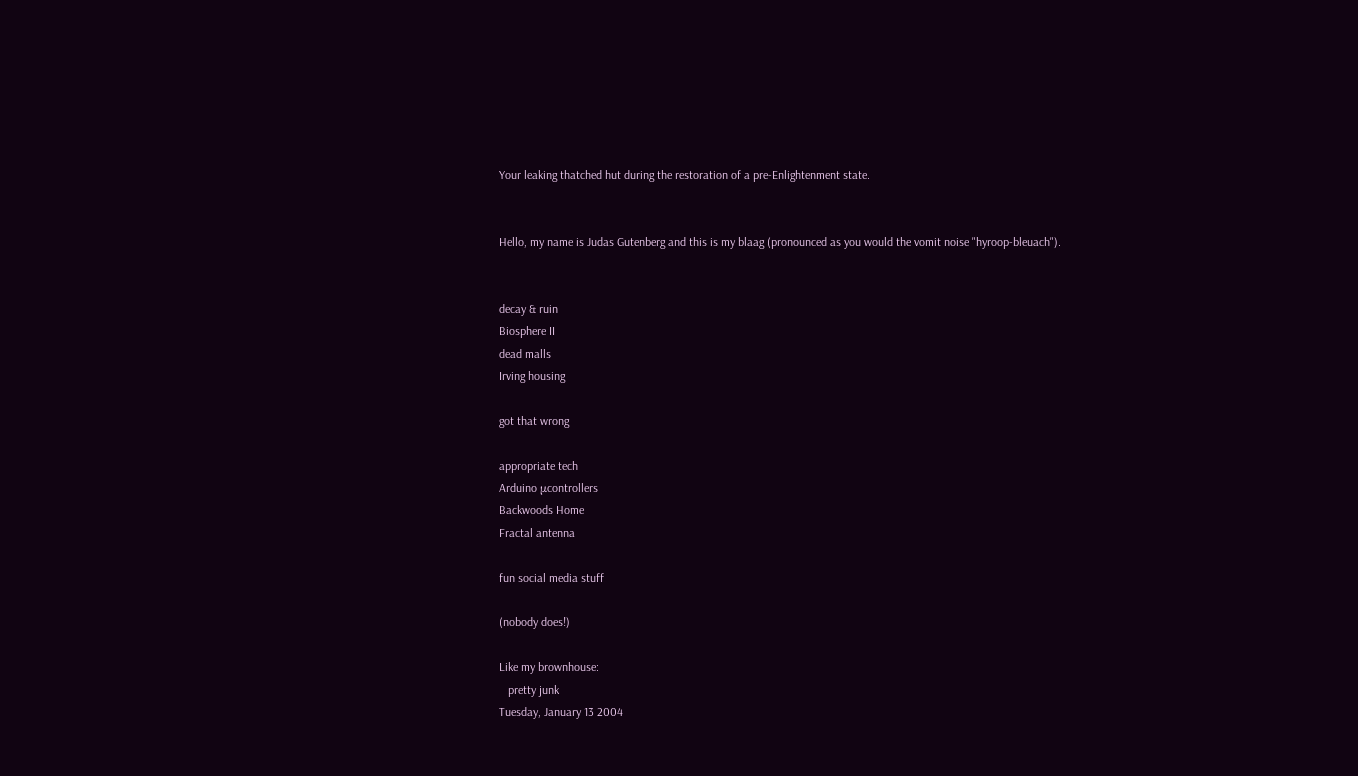Your leaking thatched hut during the restoration of a pre-Enlightenment state.


Hello, my name is Judas Gutenberg and this is my blaag (pronounced as you would the vomit noise "hyroop-bleuach").


decay & ruin
Biosphere II
dead malls
Irving housing

got that wrong

appropriate tech
Arduino μcontrollers
Backwoods Home
Fractal antenna

fun social media stuff

(nobody does!)

Like my brownhouse:
   pretty junk
Tuesday, January 13 2004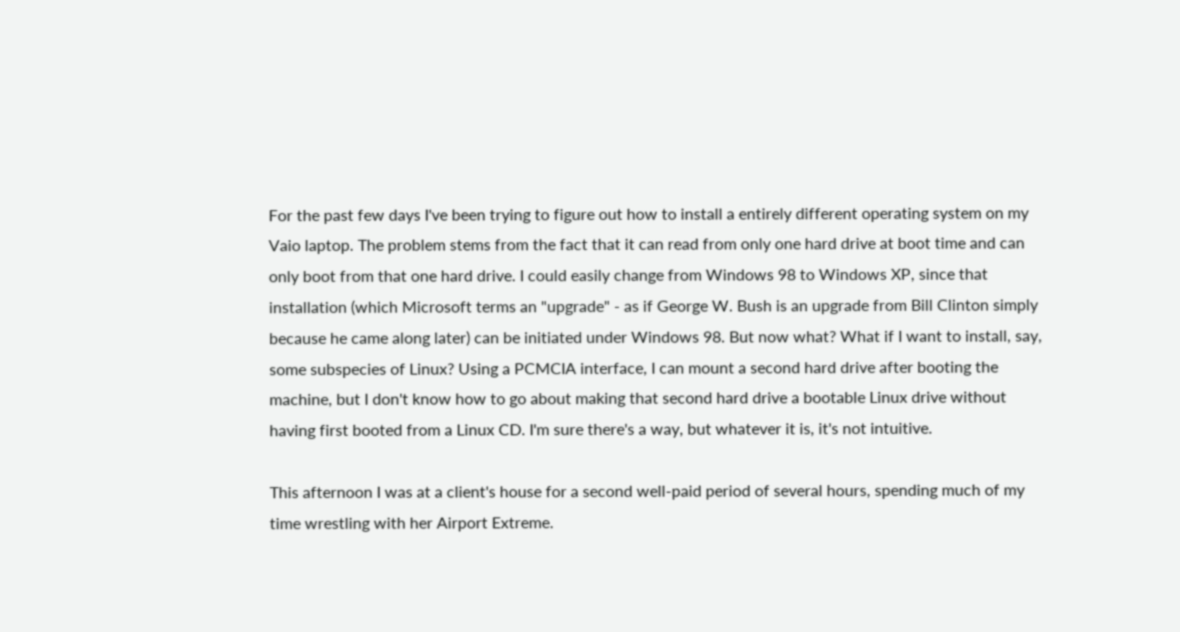For the past few days I've been trying to figure out how to install a entirely different operating system on my Vaio laptop. The problem stems from the fact that it can read from only one hard drive at boot time and can only boot from that one hard drive. I could easily change from Windows 98 to Windows XP, since that installation (which Microsoft terms an "upgrade" - as if George W. Bush is an upgrade from Bill Clinton simply because he came along later) can be initiated under Windows 98. But now what? What if I want to install, say, some subspecies of Linux? Using a PCMCIA interface, I can mount a second hard drive after booting the machine, but I don't know how to go about making that second hard drive a bootable Linux drive without having first booted from a Linux CD. I'm sure there's a way, but whatever it is, it's not intuitive.

This afternoon I was at a client's house for a second well-paid period of several hours, spending much of my time wrestling with her Airport Extreme.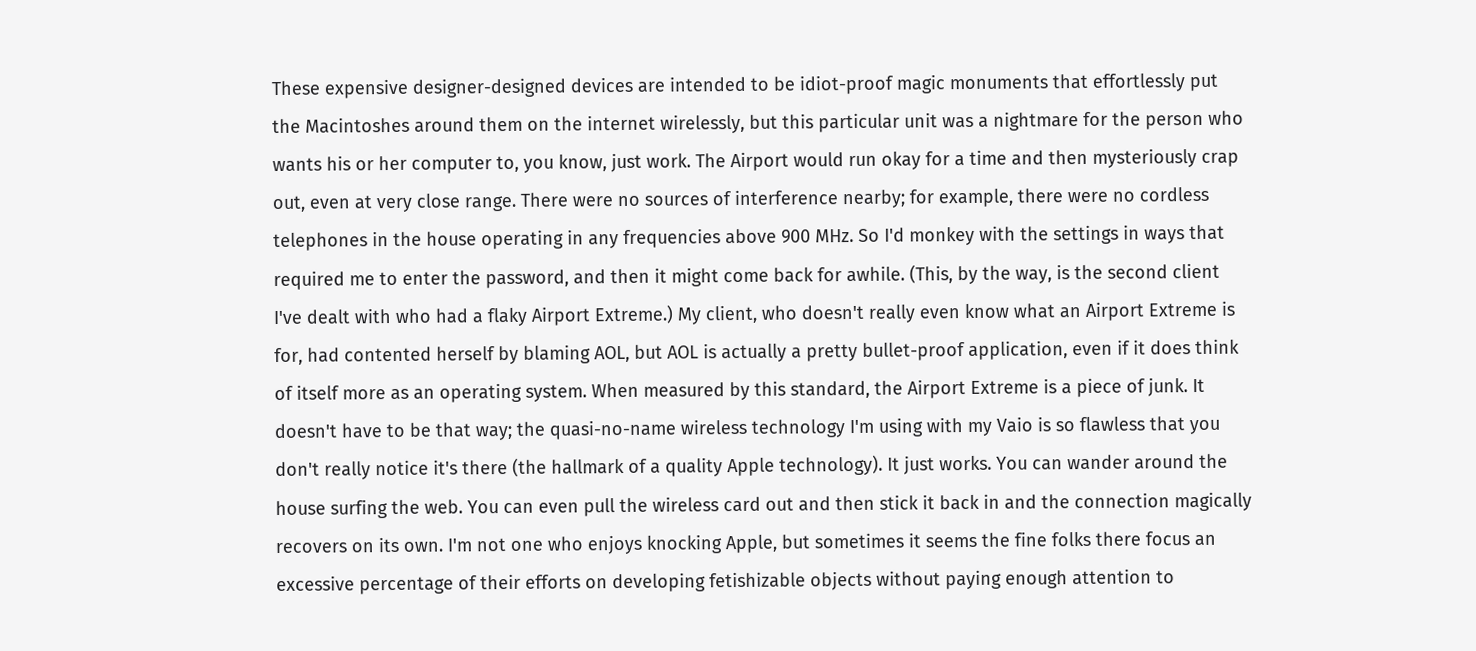These expensive designer-designed devices are intended to be idiot-proof magic monuments that effortlessly put the Macintoshes around them on the internet wirelessly, but this particular unit was a nightmare for the person who wants his or her computer to, you know, just work. The Airport would run okay for a time and then mysteriously crap out, even at very close range. There were no sources of interference nearby; for example, there were no cordless telephones in the house operating in any frequencies above 900 MHz. So I'd monkey with the settings in ways that required me to enter the password, and then it might come back for awhile. (This, by the way, is the second client I've dealt with who had a flaky Airport Extreme.) My client, who doesn't really even know what an Airport Extreme is for, had contented herself by blaming AOL, but AOL is actually a pretty bullet-proof application, even if it does think of itself more as an operating system. When measured by this standard, the Airport Extreme is a piece of junk. It doesn't have to be that way; the quasi-no-name wireless technology I'm using with my Vaio is so flawless that you don't really notice it's there (the hallmark of a quality Apple technology). It just works. You can wander around the house surfing the web. You can even pull the wireless card out and then stick it back in and the connection magically recovers on its own. I'm not one who enjoys knocking Apple, but sometimes it seems the fine folks there focus an excessive percentage of their efforts on developing fetishizable objects without paying enough attention to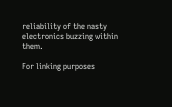reliability of the nasty electronics buzzing within them.

For linking purposes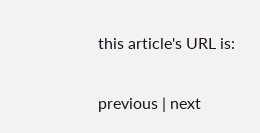this article's URL is:

previous | next